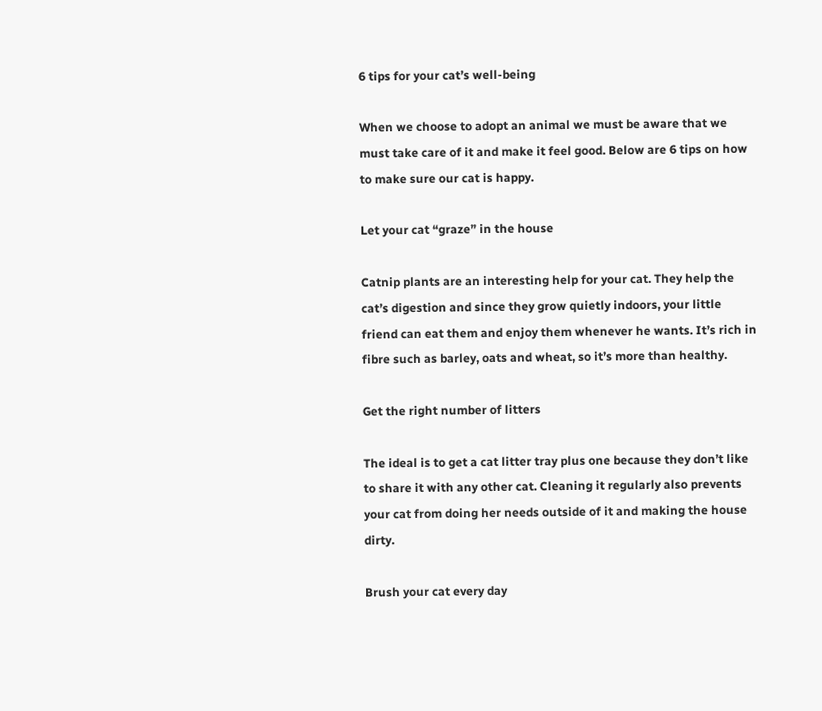6 tips for your cat’s well-being

When we choose to adopt an animal we must be aware that we must take care of it and make it feel good. Below are 6 tips on how to make sure our cat is happy.

Let your cat “graze” in the house

Catnip plants are an interesting help for your cat. They help the cat’s digestion and since they grow quietly indoors, your little friend can eat them and enjoy them whenever he wants. It’s rich in fibre such as barley, oats and wheat, so it’s more than healthy.

Get the right number of litters

The ideal is to get a cat litter tray plus one because they don’t like to share it with any other cat. Cleaning it regularly also prevents your cat from doing her needs outside of it and making the house dirty.

Brush your cat every day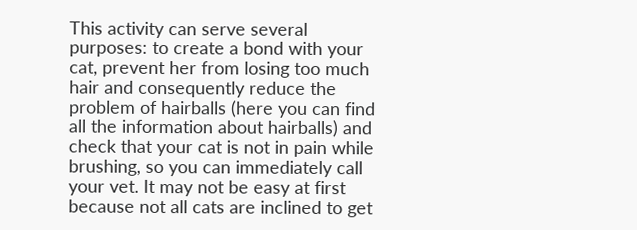This activity can serve several purposes: to create a bond with your cat, prevent her from losing too much hair and consequently reduce the problem of hairballs (here you can find all the information about hairballs) and check that your cat is not in pain while brushing, so you can immediately call your vet. It may not be easy at first because not all cats are inclined to get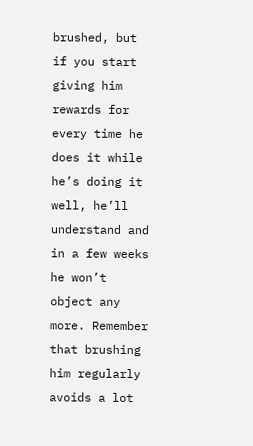brushed, but if you start giving him rewards for every time he does it while he’s doing it well, he’ll understand and in a few weeks he won’t object any more. Remember that brushing him regularly avoids a lot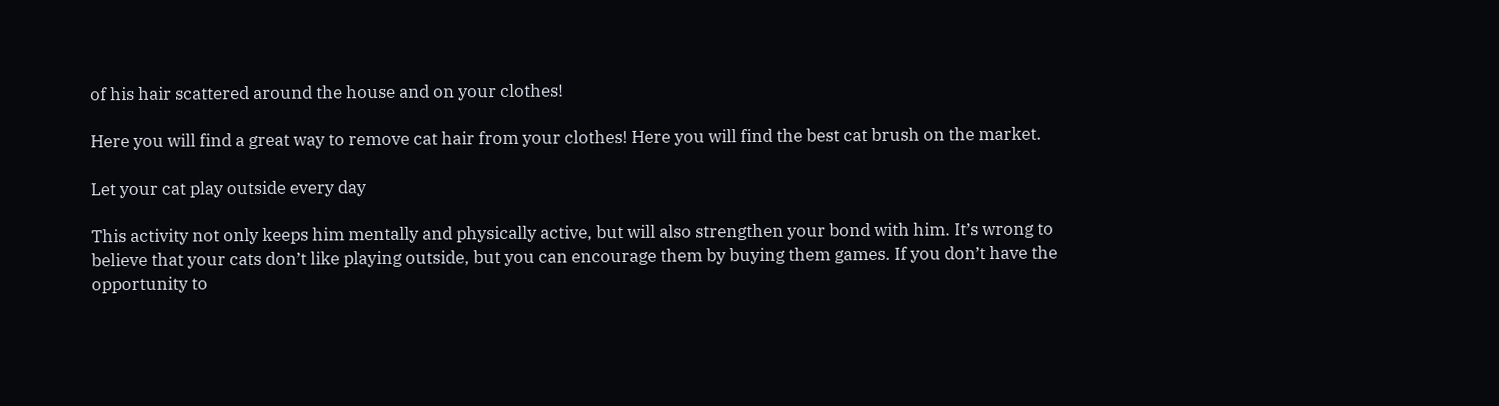of his hair scattered around the house and on your clothes!

Here you will find a great way to remove cat hair from your clothes! Here you will find the best cat brush on the market.

Let your cat play outside every day

This activity not only keeps him mentally and physically active, but will also strengthen your bond with him. It’s wrong to believe that your cats don’t like playing outside, but you can encourage them by buying them games. If you don’t have the opportunity to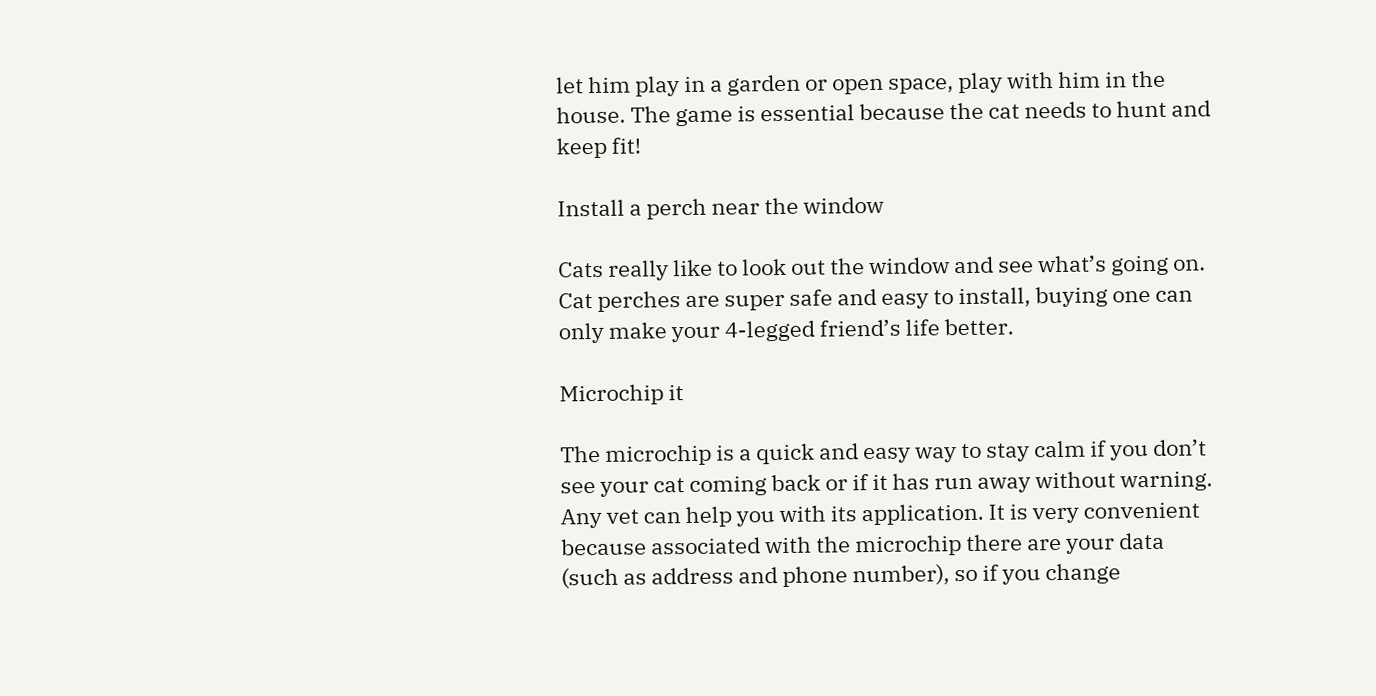let him play in a garden or open space, play with him in the house. The game is essential because the cat needs to hunt and keep fit!

Install a perch near the window

Cats really like to look out the window and see what’s going on. Cat perches are super safe and easy to install, buying one can only make your 4-legged friend’s life better.

Microchip it

The microchip is a quick and easy way to stay calm if you don’t see your cat coming back or if it has run away without warning. Any vet can help you with its application. It is very convenient because associated with the microchip there are your data (such as address and phone number), so if you change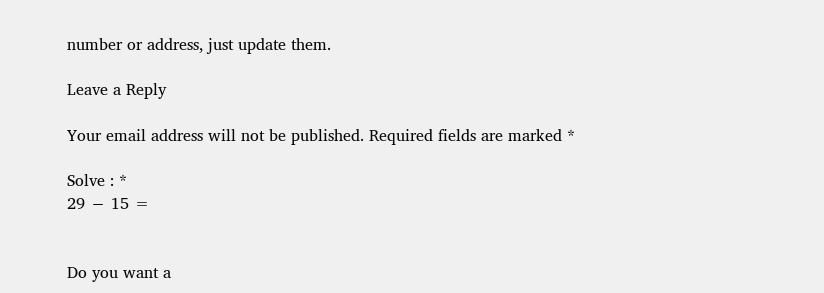number or address, just update them.

Leave a Reply

Your email address will not be published. Required fields are marked *

Solve : *
29 − 15 =


Do you want a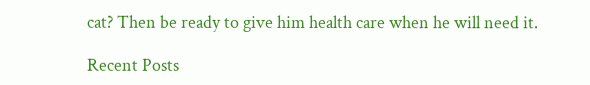cat? Then be ready to give him health care when he will need it.

Recent Posts